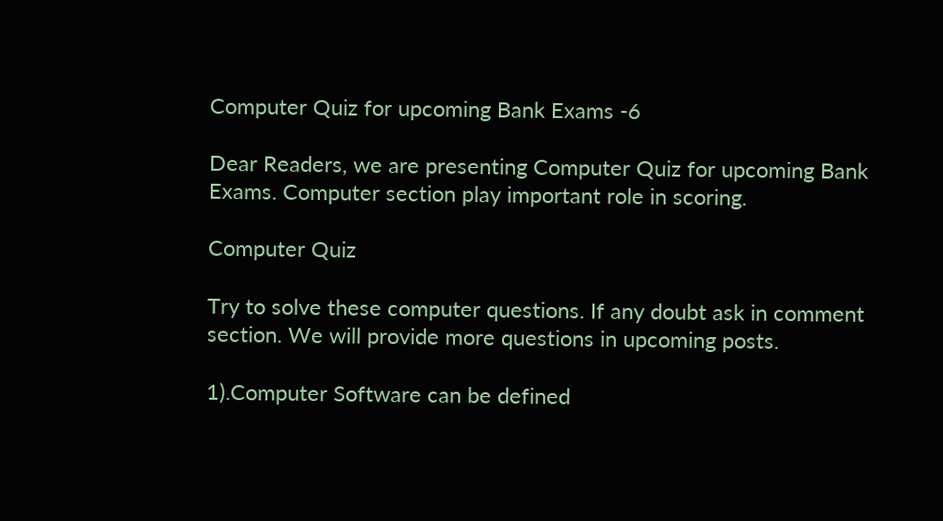Computer Quiz for upcoming Bank Exams -6

Dear Readers, we are presenting Computer Quiz for upcoming Bank Exams. Computer section play important role in scoring.

Computer Quiz

Try to solve these computer questions. If any doubt ask in comment section. We will provide more questions in upcoming posts.

1).Computer Software can be defined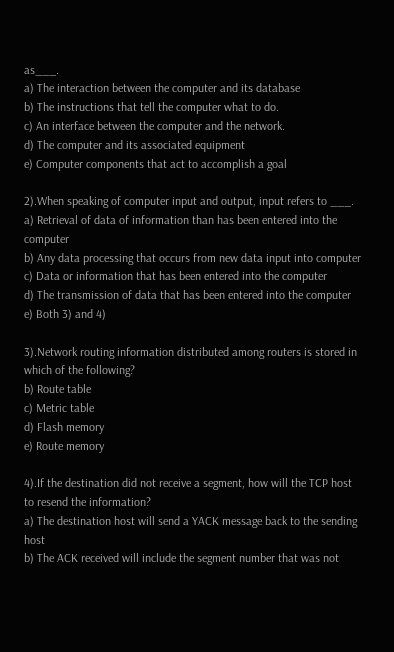as___.
a) The interaction between the computer and its database
b) The instructions that tell the computer what to do.
c) An interface between the computer and the network.
d) The computer and its associated equipment
e) Computer components that act to accomplish a goal

2).When speaking of computer input and output, input refers to ___.
a) Retrieval of data of information than has been entered into the computer
b) Any data processing that occurs from new data input into computer
c) Data or information that has been entered into the computer
d) The transmission of data that has been entered into the computer
e) Both 3) and 4)

3).Network routing information distributed among routers is stored in which of the following?
b) Route table
c) Metric table
d) Flash memory
e) Route memory

4).If the destination did not receive a segment, how will the TCP host to resend the information?
a) The destination host will send a YACK message back to the sending host
b) The ACK received will include the segment number that was not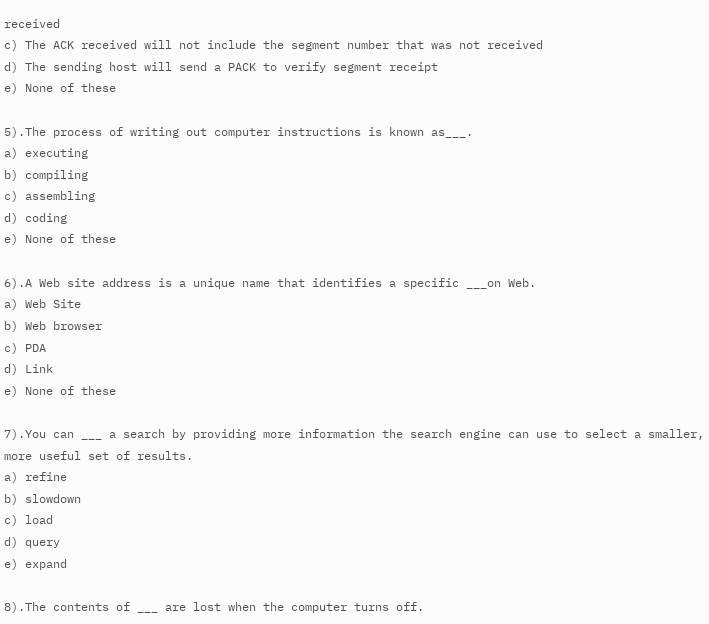received
c) The ACK received will not include the segment number that was not received
d) The sending host will send a PACK to verify segment receipt
e) None of these

5).The process of writing out computer instructions is known as___.
a) executing
b) compiling
c) assembling
d) coding
e) None of these

6).A Web site address is a unique name that identifies a specific ___on Web.
a) Web Site
b) Web browser
c) PDA
d) Link
e) None of these

7).You can ___ a search by providing more information the search engine can use to select a smaller, more useful set of results.
a) refine
b) slowdown
c) load
d) query
e) expand

8).The contents of ___ are lost when the computer turns off.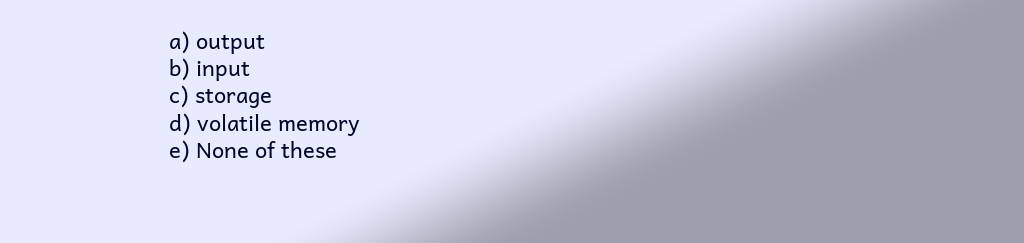a) output
b) input
c) storage
d) volatile memory
e) None of these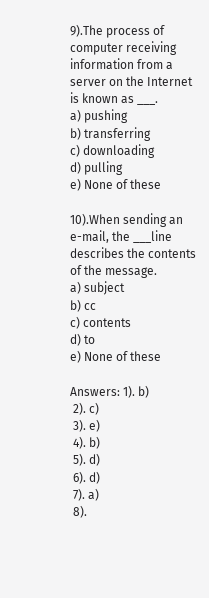9).The process of computer receiving information from a server on the Internet is known as ___.
a) pushing
b) transferring
c) downloading
d) pulling
e) None of these

10).When sending an e-mail, the ___line describes the contents of the message.
a) subject
b) cc
c) contents
d) to
e) None of these

Answers: 1). b)
 2). c)
 3). e)
 4). b)
 5). d)
 6). d)
 7). a)
 8).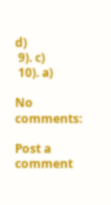d)
 9). c)
 10). a)

No comments:

Post a comment